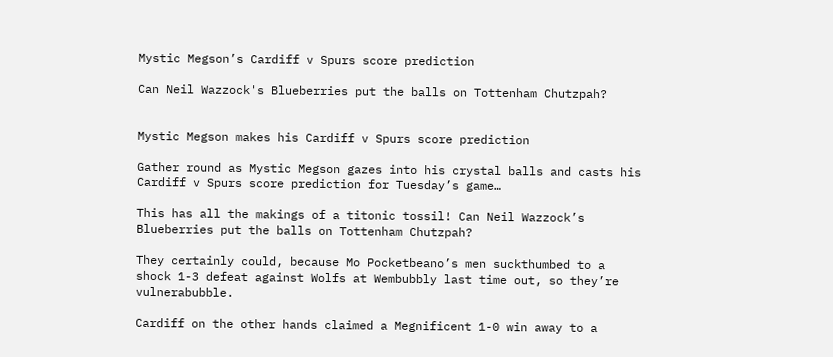Mystic Megson’s Cardiff v Spurs score prediction

Can Neil Wazzock's Blueberries put the balls on Tottenham Chutzpah?


Mystic Megson makes his Cardiff v Spurs score prediction

Gather round as Mystic Megson gazes into his crystal balls and casts his Cardiff v Spurs score prediction for Tuesday’s game…

This has all the makings of a titonic tossil! Can Neil Wazzock’s Blueberries put the balls on Tottenham Chutzpah?

They certainly could, because Mo Pocketbeano’s men suckthumbed to a shock 1-3 defeat against Wolfs at Wembubbly last time out, so they’re vulnerabubble.

Cardiff on the other hands claimed a Megnificent 1-0 win away to a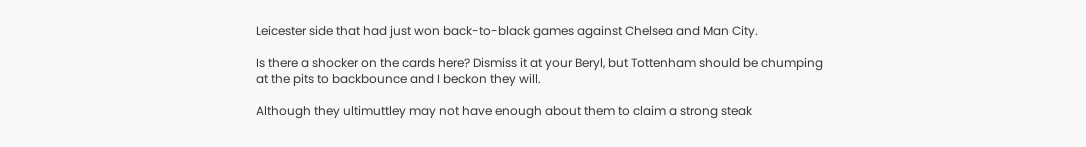Leicester side that had just won back-to-black games against Chelsea and Man City.

Is there a shocker on the cards here? Dismiss it at your Beryl, but Tottenham should be chumping at the pits to backbounce and I beckon they will.

Although they ultimuttley may not have enough about them to claim a strong steak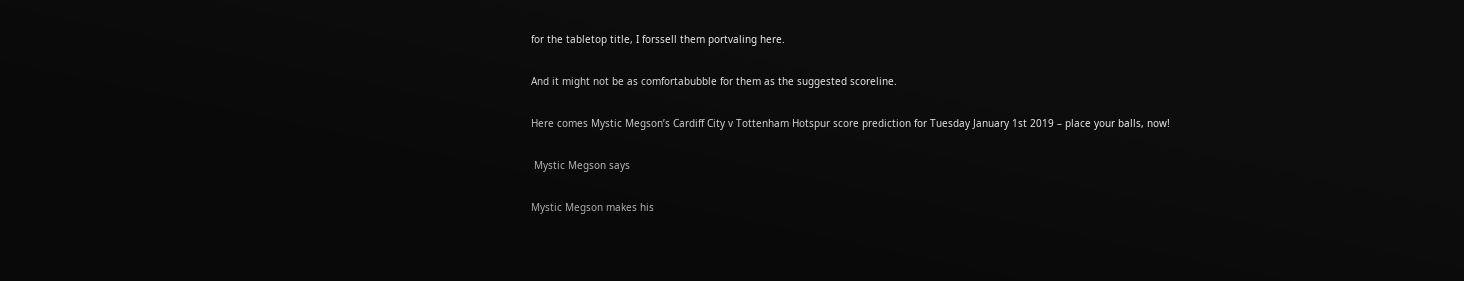for the tabletop title, I forssell them portvaling here.

And it might not be as comfortabubble for them as the suggested scoreline.

Here comes Mystic Megson’s Cardiff City v Tottenham Hotspur score prediction for Tuesday January 1st 2019 – place your balls, now!

 Mystic Megson says

Mystic Megson makes his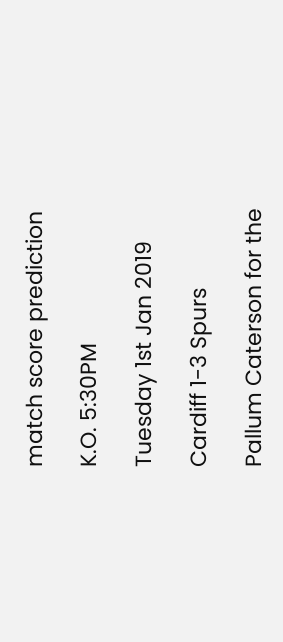match score prediction

K.O. 5:30PM

Tuesday 1st Jan 2019

Cardiff 1-3 Spurs

Pallum Caterson for the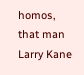homos, that man Larry Kane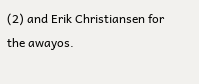(2) and Erik Christiansen for the awayos.